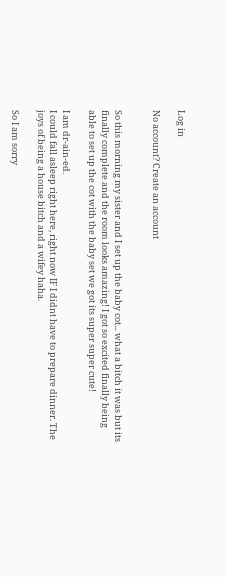Log in

No account? Create an account


So this morning my sister and I set up the baby cot... what a bitch it was but its finally complete and the room looks amazing! I got so excited finally being able to set up the cot with the baby set we got its super super cute!

I am dr-ain-ed.
I could fall asleep right here, right now IF I didnt have to prepare dinner. The joys of being a house bitch and a wifey haha.

So I am sorry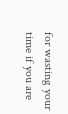for wasting your time if you are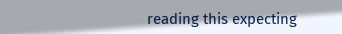reading this expecting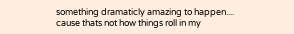something dramaticly amazing to happen....
cause thats not how things roll in my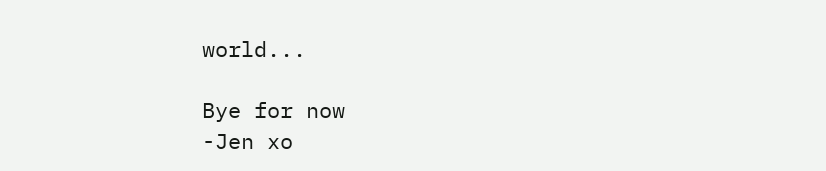world...

Bye for now
-Jen xo